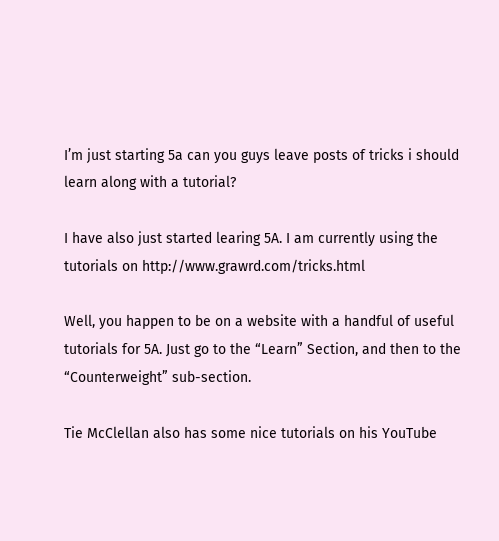I’m just starting 5a can you guys leave posts of tricks i should learn along with a tutorial?

I have also just started learing 5A. I am currently using the tutorials on http://www.grawrd.com/tricks.html

Well, you happen to be on a website with a handful of useful tutorials for 5A. Just go to the “Learn” Section, and then to the “Counterweight” sub-section.

Tie McClellan also has some nice tutorials on his YouTube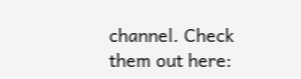channel. Check them out here: